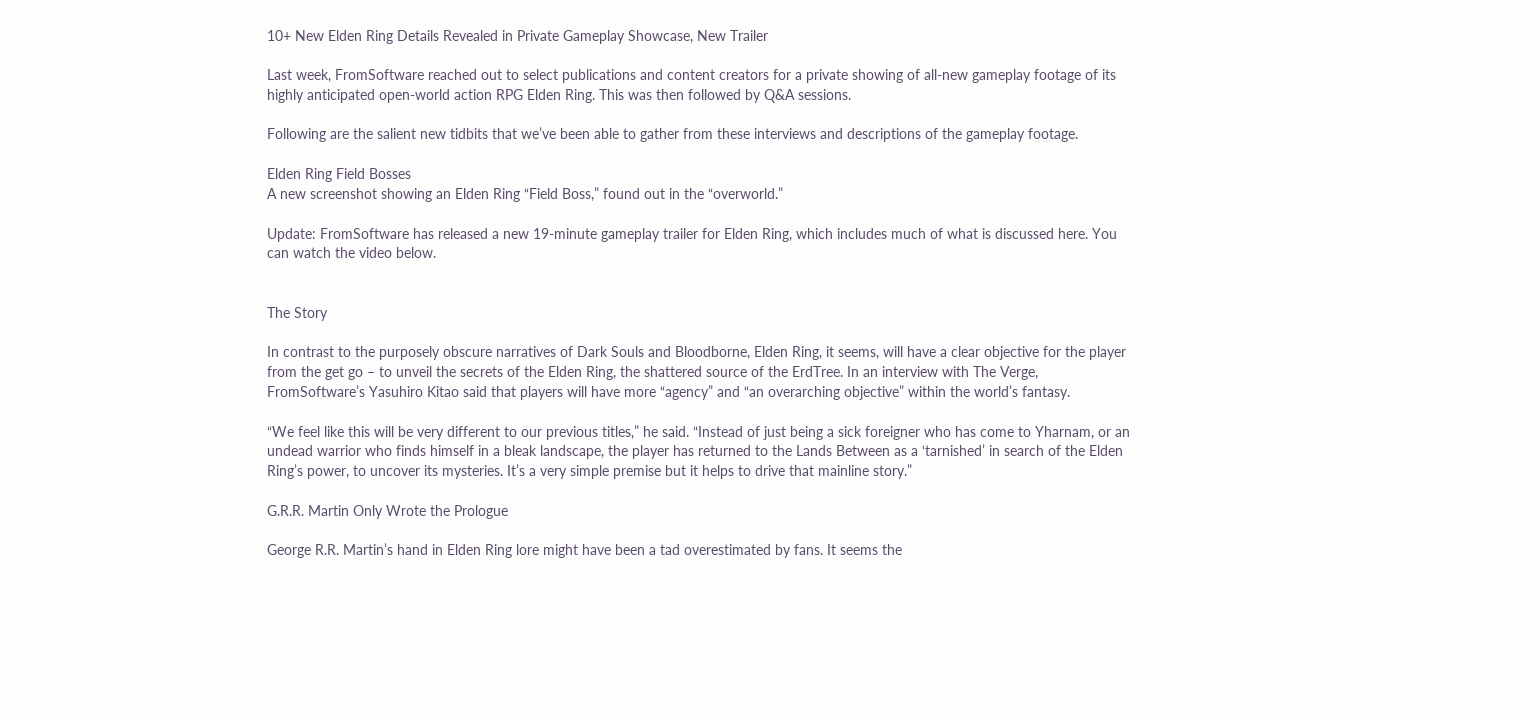10+ New Elden Ring Details Revealed in Private Gameplay Showcase, New Trailer

Last week, FromSoftware reached out to select publications and content creators for a private showing of all-new gameplay footage of its highly anticipated open-world action RPG Elden Ring. This was then followed by Q&A sessions.

Following are the salient new tidbits that we’ve been able to gather from these interviews and descriptions of the gameplay footage.

Elden Ring Field Bosses
A new screenshot showing an Elden Ring “Field Boss,” found out in the “overworld.”

Update: FromSoftware has released a new 19-minute gameplay trailer for Elden Ring, which includes much of what is discussed here. You can watch the video below.


The Story

In contrast to the purposely obscure narratives of Dark Souls and Bloodborne, Elden Ring, it seems, will have a clear objective for the player from the get go – to unveil the secrets of the Elden Ring, the shattered source of the ErdTree. In an interview with The Verge, FromSoftware’s Yasuhiro Kitao said that players will have more “agency” and “an overarching objective” within the world’s fantasy.

“We feel like this will be very different to our previous titles,” he said. “Instead of just being a sick foreigner who has come to Yharnam, or an undead warrior who finds himself in a bleak landscape, the player has returned to the Lands Between as a ‘tarnished’ in search of the Elden Ring’s power, to uncover its mysteries. It’s a very simple premise but it helps to drive that mainline story.”

G.R.R. Martin Only Wrote the Prologue

George R.R. Martin’s hand in Elden Ring lore might have been a tad overestimated by fans. It seems the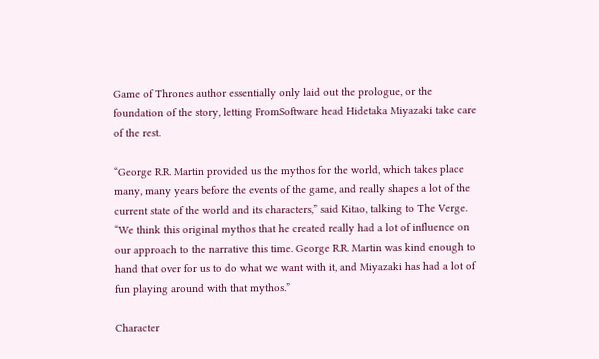Game of Thrones author essentially only laid out the prologue, or the foundation of the story, letting FromSoftware head Hidetaka Miyazaki take care of the rest.

“George R.R. Martin provided us the mythos for the world, which takes place many, many years before the events of the game, and really shapes a lot of the current state of the world and its characters,” said Kitao, talking to The Verge. “We think this original mythos that he created really had a lot of influence on our approach to the narrative this time. George R.R. Martin was kind enough to hand that over for us to do what we want with it, and Miyazaki has had a lot of fun playing around with that mythos.”

Character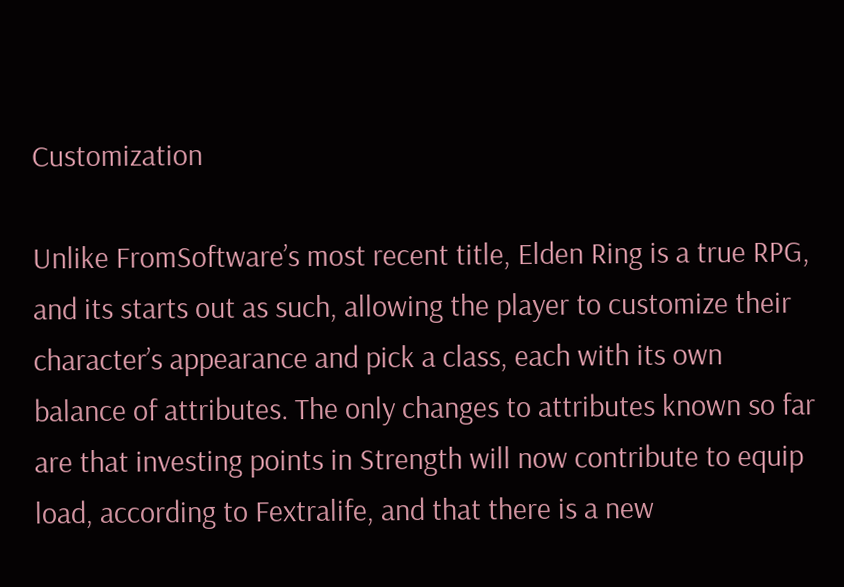Customization

Unlike FromSoftware’s most recent title, Elden Ring is a true RPG, and its starts out as such, allowing the player to customize their character’s appearance and pick a class, each with its own balance of attributes. The only changes to attributes known so far are that investing points in Strength will now contribute to equip load, according to Fextralife, and that there is a new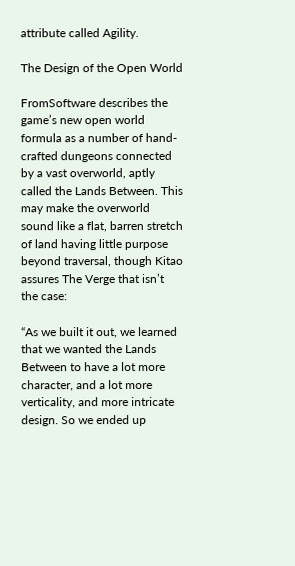attribute called Agility.

The Design of the Open World

FromSoftware describes the game’s new open world formula as a number of hand-crafted dungeons connected by a vast overworld, aptly called the Lands Between. This may make the overworld sound like a flat, barren stretch of land having little purpose beyond traversal, though Kitao assures The Verge that isn’t the case:

“As we built it out, we learned that we wanted the Lands Between to have a lot more character, and a lot more verticality, and more intricate design. So we ended up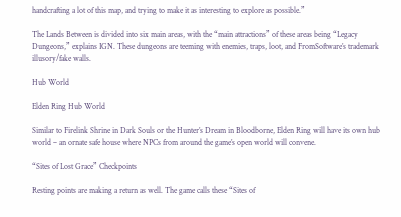handcrafting a lot of this map, and trying to make it as interesting to explore as possible.”

The Lands Between is divided into six main areas, with the “main attractions” of these areas being “Legacy Dungeons,” explains IGN. These dungeons are teeming with enemies, traps, loot, and FromSoftware’s trademark illusory/fake walls.

Hub World

Elden Ring Hub World

Similar to Firelink Shrine in Dark Souls or the Hunter’s Dream in Bloodborne, Elden Ring will have its own hub world – an ornate safe house where NPCs from around the game’s open world will convene.

“Sites of Lost Grace” Checkpoints

Resting points are making a return as well. The game calls these “Sites of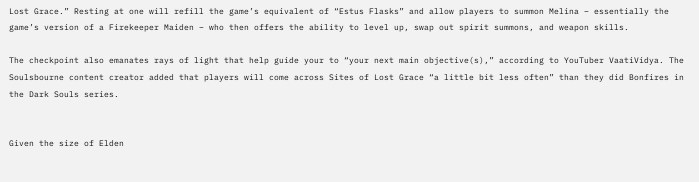Lost Grace.” Resting at one will refill the game’s equivalent of “Estus Flasks” and allow players to summon Melina – essentially the game’s version of a Firekeeper Maiden – who then offers the ability to level up, swap out spirit summons, and weapon skills.

The checkpoint also emanates rays of light that help guide your to “your next main objective(s),” according to YouTuber VaatiVidya. The Soulsbourne content creator added that players will come across Sites of Lost Grace “a little bit less often” than they did Bonfires in the Dark Souls series.


Given the size of Elden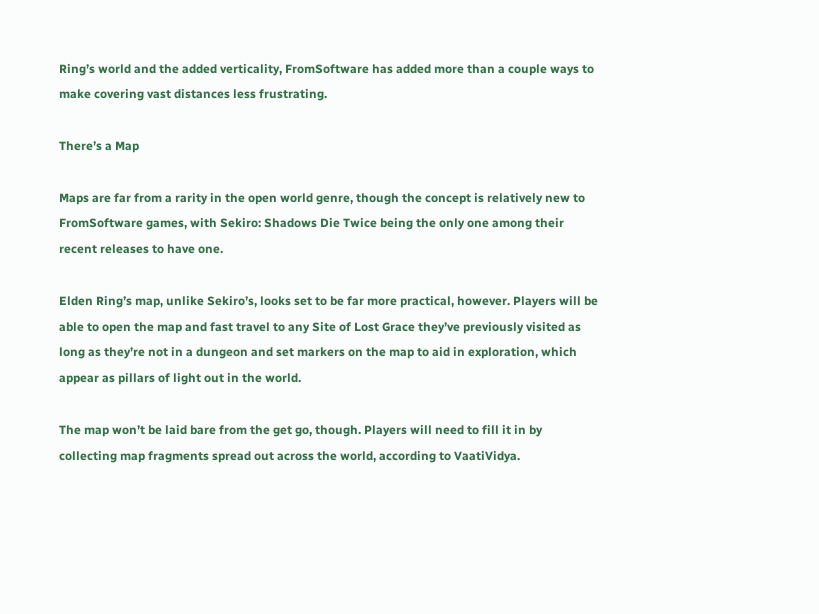Ring’s world and the added verticality, FromSoftware has added more than a couple ways to make covering vast distances less frustrating.

There’s a Map

Maps are far from a rarity in the open world genre, though the concept is relatively new to FromSoftware games, with Sekiro: Shadows Die Twice being the only one among their recent releases to have one.

Elden Ring’s map, unlike Sekiro’s, looks set to be far more practical, however. Players will be able to open the map and fast travel to any Site of Lost Grace they’ve previously visited as long as they’re not in a dungeon and set markers on the map to aid in exploration, which appear as pillars of light out in the world.

The map won’t be laid bare from the get go, though. Players will need to fill it in by collecting map fragments spread out across the world, according to VaatiVidya.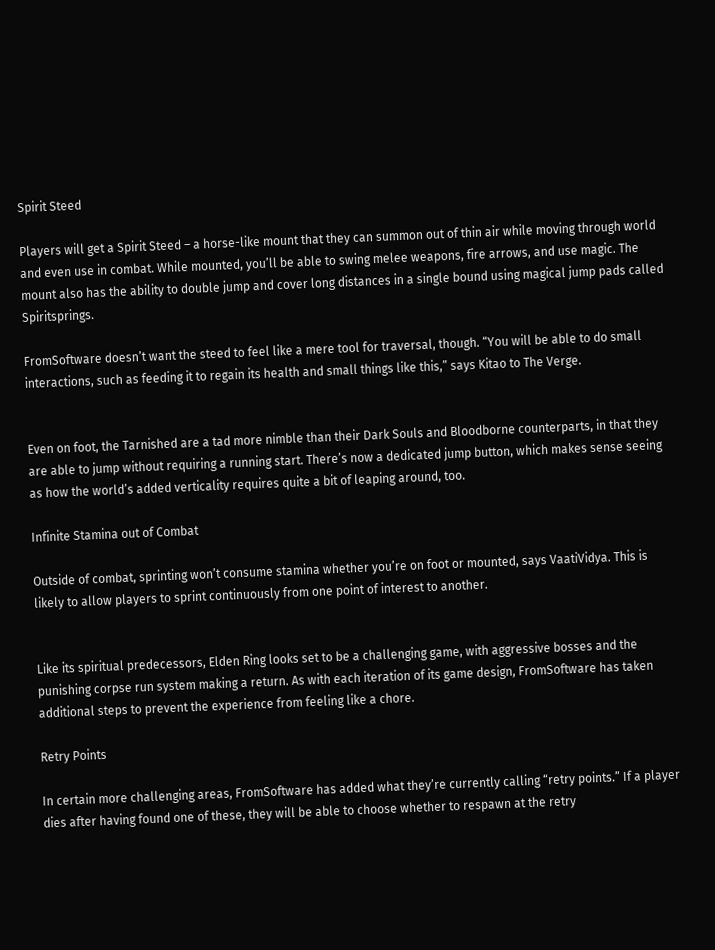Spirit Steed

Players will get a Spirit Steed – a horse-like mount that they can summon out of thin air while moving through world and even use in combat. While mounted, you’ll be able to swing melee weapons, fire arrows, and use magic. The mount also has the ability to double jump and cover long distances in a single bound using magical jump pads called Spiritsprings.

FromSoftware doesn’t want the steed to feel like a mere tool for traversal, though. “You will be able to do small interactions, such as feeding it to regain its health and small things like this,” says Kitao to The Verge.


Even on foot, the Tarnished are a tad more nimble than their Dark Souls and Bloodborne counterparts, in that they are able to jump without requiring a running start. There’s now a dedicated jump button, which makes sense seeing as how the world’s added verticality requires quite a bit of leaping around, too.

Infinite Stamina out of Combat

Outside of combat, sprinting won’t consume stamina whether you’re on foot or mounted, says VaatiVidya. This is likely to allow players to sprint continuously from one point of interest to another.


Like its spiritual predecessors, Elden Ring looks set to be a challenging game, with aggressive bosses and the punishing corpse run system making a return. As with each iteration of its game design, FromSoftware has taken additional steps to prevent the experience from feeling like a chore.

Retry Points

In certain more challenging areas, FromSoftware has added what they’re currently calling “retry points.” If a player dies after having found one of these, they will be able to choose whether to respawn at the retry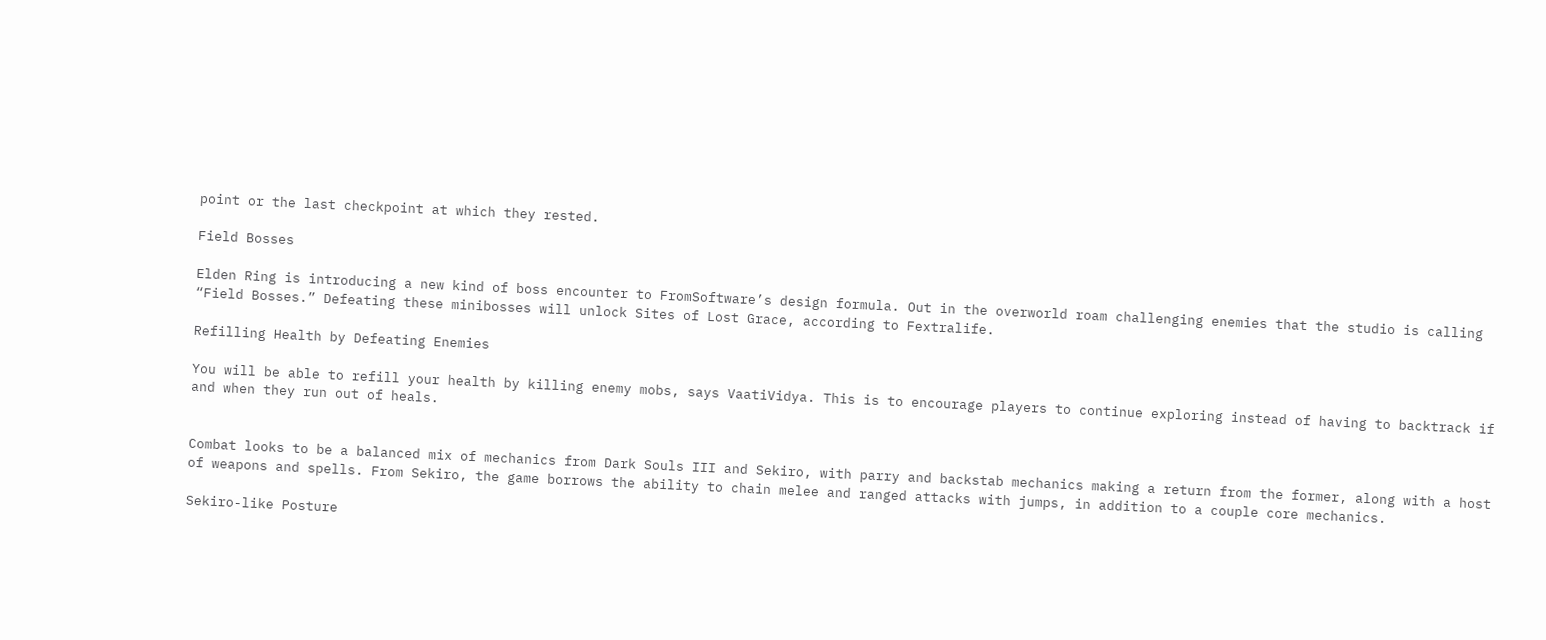point or the last checkpoint at which they rested.

Field Bosses

Elden Ring is introducing a new kind of boss encounter to FromSoftware’s design formula. Out in the overworld roam challenging enemies that the studio is calling “Field Bosses.” Defeating these minibosses will unlock Sites of Lost Grace, according to Fextralife.

Refilling Health by Defeating Enemies

You will be able to refill your health by killing enemy mobs, says VaatiVidya. This is to encourage players to continue exploring instead of having to backtrack if and when they run out of heals.


Combat looks to be a balanced mix of mechanics from Dark Souls III and Sekiro, with parry and backstab mechanics making a return from the former, along with a host of weapons and spells. From Sekiro, the game borrows the ability to chain melee and ranged attacks with jumps, in addition to a couple core mechanics.

Sekiro-like Posture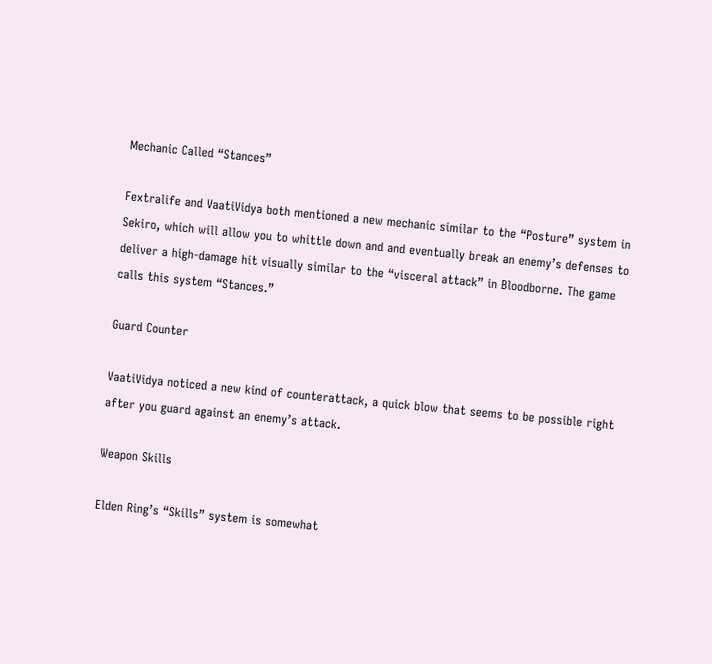Mechanic Called “Stances”

Fextralife and VaatiVidya both mentioned a new mechanic similar to the “Posture” system in Sekiro, which will allow you to whittle down and and eventually break an enemy’s defenses to deliver a high-damage hit visually similar to the “visceral attack” in Bloodborne. The game calls this system “Stances.”

Guard Counter

VaatiVidya noticed a new kind of counterattack, a quick blow that seems to be possible right after you guard against an enemy’s attack.

Weapon Skills

Elden Ring’s “Skills” system is somewhat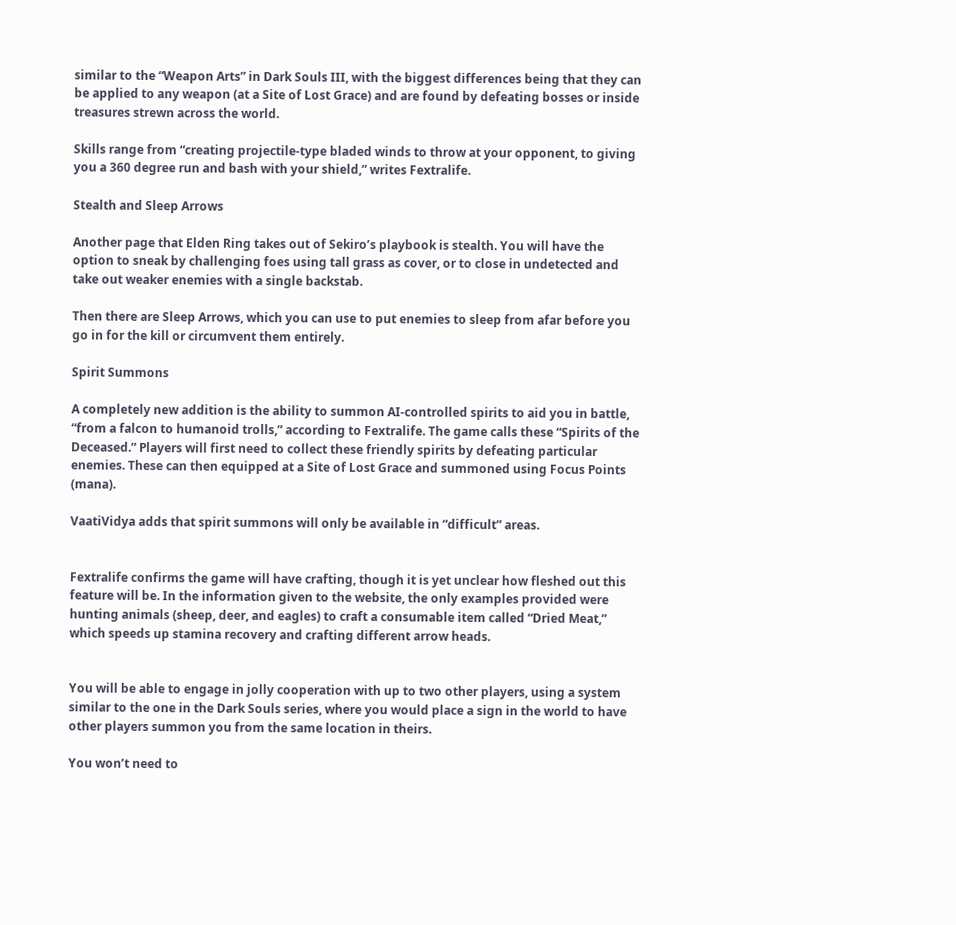similar to the “Weapon Arts” in Dark Souls III, with the biggest differences being that they can be applied to any weapon (at a Site of Lost Grace) and are found by defeating bosses or inside treasures strewn across the world.

Skills range from “creating projectile-type bladed winds to throw at your opponent, to giving you a 360 degree run and bash with your shield,” writes Fextralife.

Stealth and Sleep Arrows

Another page that Elden Ring takes out of Sekiro’s playbook is stealth. You will have the option to sneak by challenging foes using tall grass as cover, or to close in undetected and take out weaker enemies with a single backstab.

Then there are Sleep Arrows, which you can use to put enemies to sleep from afar before you go in for the kill or circumvent them entirely.

Spirit Summons

A completely new addition is the ability to summon AI-controlled spirits to aid you in battle, “from a falcon to humanoid trolls,” according to Fextralife. The game calls these “Spirits of the Deceased.” Players will first need to collect these friendly spirits by defeating particular enemies. These can then equipped at a Site of Lost Grace and summoned using Focus Points (mana).

VaatiVidya adds that spirit summons will only be available in “difficult” areas.


Fextralife confirms the game will have crafting, though it is yet unclear how fleshed out this feature will be. In the information given to the website, the only examples provided were hunting animals (sheep, deer, and eagles) to craft a consumable item called “Dried Meat,” which speeds up stamina recovery and crafting different arrow heads.


You will be able to engage in jolly cooperation with up to two other players, using a system similar to the one in the Dark Souls series, where you would place a sign in the world to have other players summon you from the same location in theirs.

You won’t need to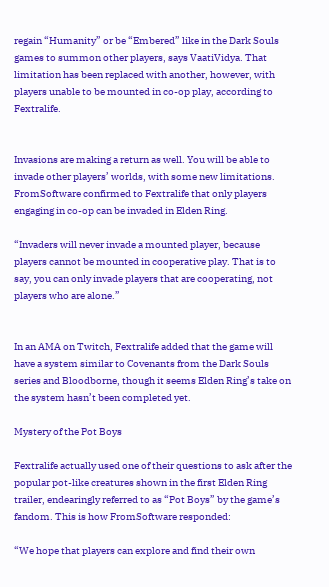regain “Humanity” or be “Embered” like in the Dark Souls games to summon other players, says VaatiVidya. That limitation has been replaced with another, however, with players unable to be mounted in co-op play, according to Fextralife.


Invasions are making a return as well. You will be able to invade other players’ worlds, with some new limitations. FromSoftware confirmed to Fextralife that only players engaging in co-op can be invaded in Elden Ring.

“Invaders will never invade a mounted player, because players cannot be mounted in cooperative play. That is to say, you can only invade players that are cooperating, not players who are alone.”


In an AMA on Twitch, Fextralife added that the game will have a system similar to Covenants from the Dark Souls series and Bloodborne, though it seems Elden Ring’s take on the system hasn’t been completed yet.

Mystery of the Pot Boys

Fextralife actually used one of their questions to ask after the popular pot-like creatures shown in the first Elden Ring trailer, endearingly referred to as “Pot Boys” by the game’s fandom. This is how FromSoftware responded:

“We hope that players can explore and find their own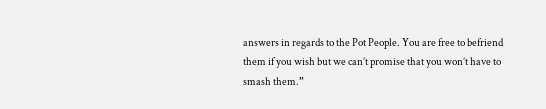answers in regards to the Pot People. You are free to befriend them if you wish but we can’t promise that you won’t have to smash them.”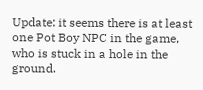Update: it seems there is at least one Pot Boy NPC in the game, who is stuck in a hole in the ground.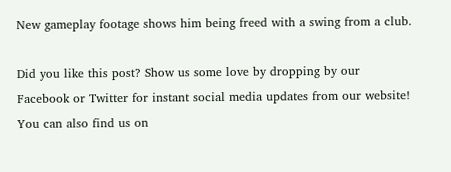New gameplay footage shows him being freed with a swing from a club.

Did you like this post? Show us some love by dropping by our Facebook or Twitter for instant social media updates from our website! You can also find us on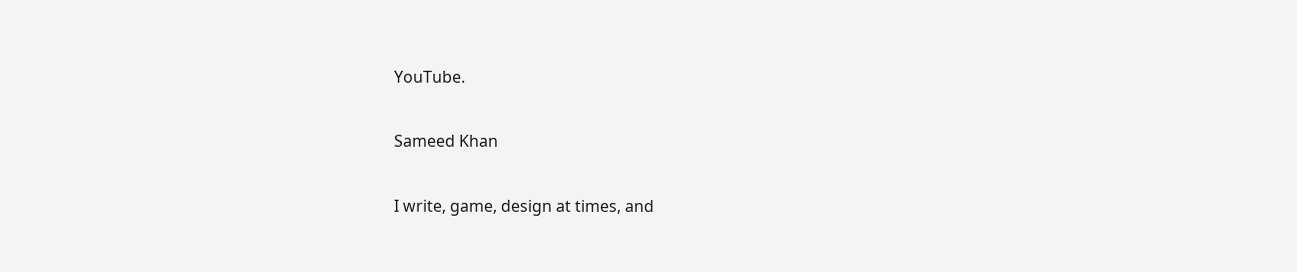YouTube.

Sameed Khan

I write, game, design at times, and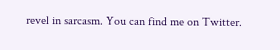revel in sarcasm. You can find me on Twitter.